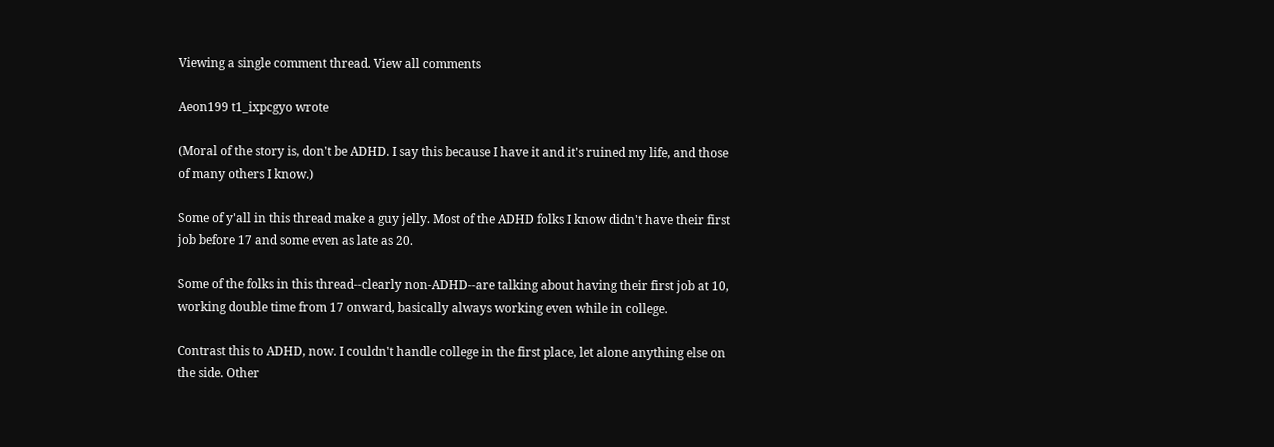Viewing a single comment thread. View all comments

Aeon199 t1_ixpcgyo wrote

(Moral of the story is, don't be ADHD. I say this because I have it and it's ruined my life, and those of many others I know.)

Some of y'all in this thread make a guy jelly. Most of the ADHD folks I know didn't have their first job before 17 and some even as late as 20.

Some of the folks in this thread--clearly non-ADHD--are talking about having their first job at 10, working double time from 17 onward, basically always working even while in college.

Contrast this to ADHD, now. I couldn't handle college in the first place, let alone anything else on the side. Other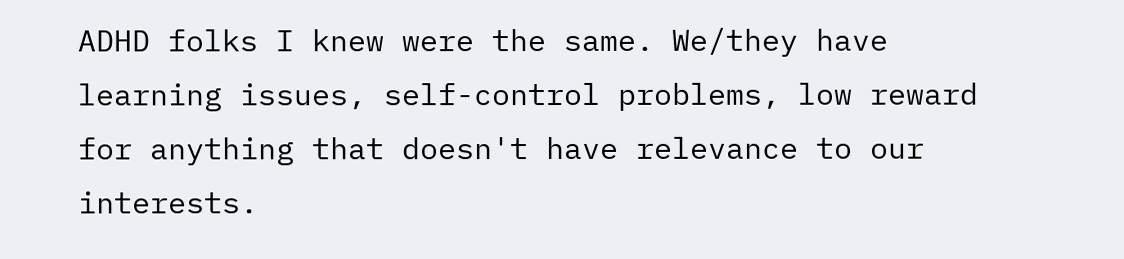ADHD folks I knew were the same. We/they have learning issues, self-control problems, low reward for anything that doesn't have relevance to our interests.